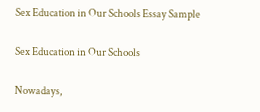Sex Education in Our Schools Essay Sample

Sex Education in Our Schools

Nowadays,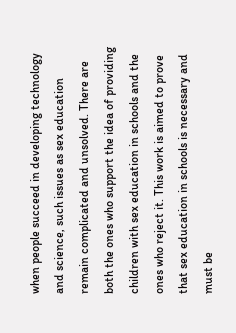when people succeed in developing technology and science, such issues as sex education remain complicated and unsolved. There are both the ones who support the idea of providing children with sex education in schools and the ones who reject it. This work is aimed to prove that sex education in schools is necessary and must be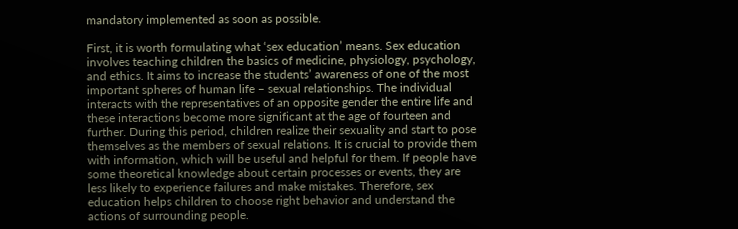mandatory implemented as soon as possible.

First, it is worth formulating what ‘sex education’ means. Sex education involves teaching children the basics of medicine, physiology, psychology, and ethics. It aims to increase the students’ awareness of one of the most important spheres of human life – sexual relationships. The individual interacts with the representatives of an opposite gender the entire life and these interactions become more significant at the age of fourteen and further. During this period, children realize their sexuality and start to pose themselves as the members of sexual relations. It is crucial to provide them with information, which will be useful and helpful for them. If people have some theoretical knowledge about certain processes or events, they are less likely to experience failures and make mistakes. Therefore, sex education helps children to choose right behavior and understand the actions of surrounding people.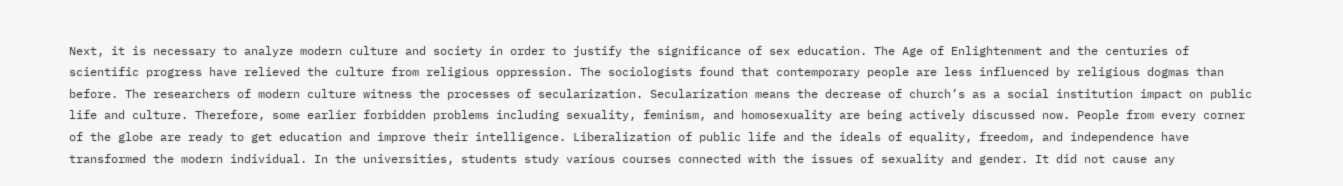Next, it is necessary to analyze modern culture and society in order to justify the significance of sex education. The Age of Enlightenment and the centuries of scientific progress have relieved the culture from religious oppression. The sociologists found that contemporary people are less influenced by religious dogmas than before. The researchers of modern culture witness the processes of secularization. Secularization means the decrease of church’s as a social institution impact on public life and culture. Therefore, some earlier forbidden problems including sexuality, feminism, and homosexuality are being actively discussed now. People from every corner of the globe are ready to get education and improve their intelligence. Liberalization of public life and the ideals of equality, freedom, and independence have transformed the modern individual. In the universities, students study various courses connected with the issues of sexuality and gender. It did not cause any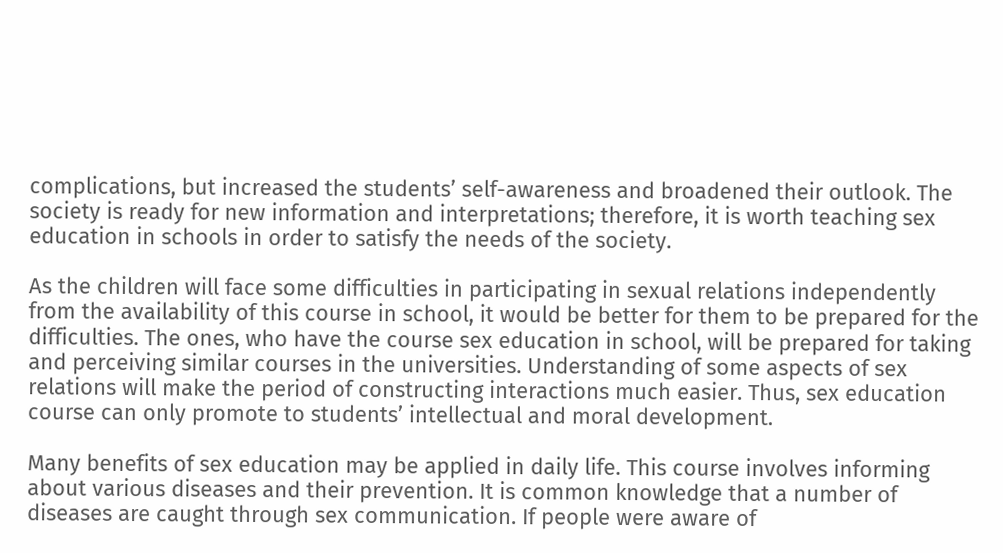complications, but increased the students’ self-awareness and broadened their outlook. The society is ready for new information and interpretations; therefore, it is worth teaching sex education in schools in order to satisfy the needs of the society.

As the children will face some difficulties in participating in sexual relations independently from the availability of this course in school, it would be better for them to be prepared for the difficulties. The ones, who have the course sex education in school, will be prepared for taking and perceiving similar courses in the universities. Understanding of some aspects of sex relations will make the period of constructing interactions much easier. Thus, sex education course can only promote to students’ intellectual and moral development.

Many benefits of sex education may be applied in daily life. This course involves informing about various diseases and their prevention. It is common knowledge that a number of diseases are caught through sex communication. If people were aware of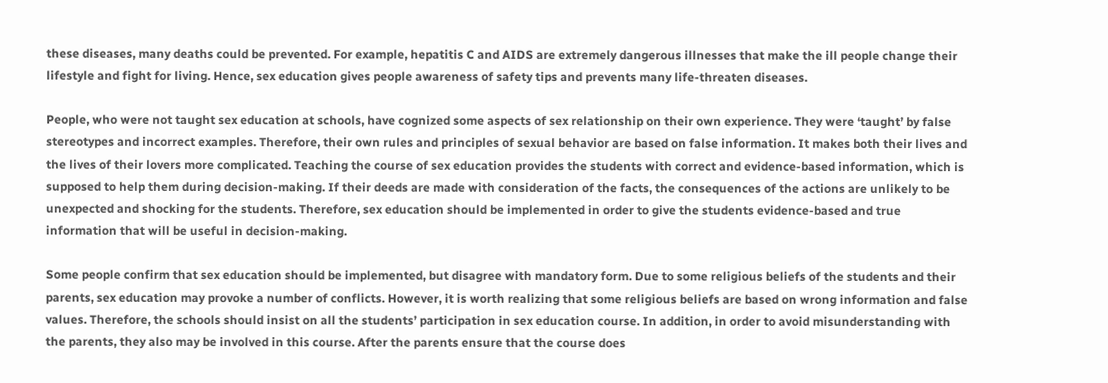these diseases, many deaths could be prevented. For example, hepatitis C and AIDS are extremely dangerous illnesses that make the ill people change their lifestyle and fight for living. Hence, sex education gives people awareness of safety tips and prevents many life-threaten diseases.

People, who were not taught sex education at schools, have cognized some aspects of sex relationship on their own experience. They were ‘taught’ by false stereotypes and incorrect examples. Therefore, their own rules and principles of sexual behavior are based on false information. It makes both their lives and the lives of their lovers more complicated. Teaching the course of sex education provides the students with correct and evidence-based information, which is supposed to help them during decision-making. If their deeds are made with consideration of the facts, the consequences of the actions are unlikely to be unexpected and shocking for the students. Therefore, sex education should be implemented in order to give the students evidence-based and true information that will be useful in decision-making.

Some people confirm that sex education should be implemented, but disagree with mandatory form. Due to some religious beliefs of the students and their parents, sex education may provoke a number of conflicts. However, it is worth realizing that some religious beliefs are based on wrong information and false values. Therefore, the schools should insist on all the students’ participation in sex education course. In addition, in order to avoid misunderstanding with the parents, they also may be involved in this course. After the parents ensure that the course does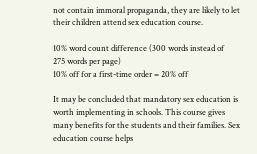not contain immoral propaganda, they are likely to let their children attend sex education course.

10% word count difference (300 words instead of
275 words per page)
10% off for a first-time order = 20% off

It may be concluded that mandatory sex education is worth implementing in schools. This course gives many benefits for the students and their families. Sex education course helps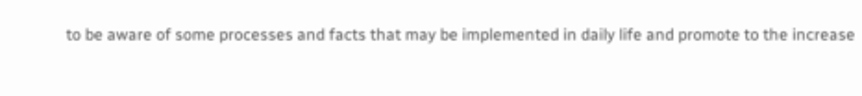to be aware of some processes and facts that may be implemented in daily life and promote to the increase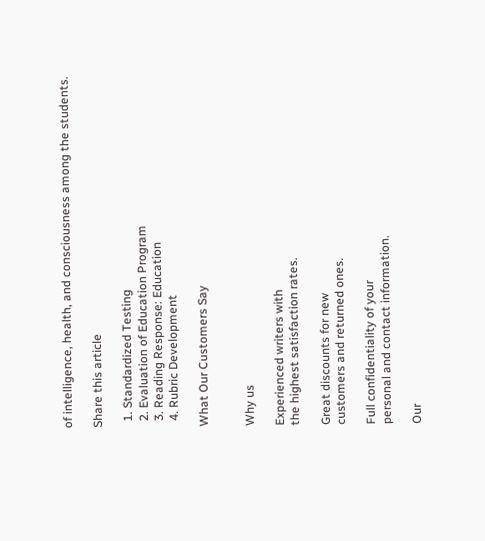of intelligence, health, and consciousness among the students.

Share this article

  1. Standardized Testing
  2. Evaluation of Education Program
  3. Reading Response: Education
  4. Rubric Development

What Our Customers Say


Why us

Experienced writers with
the highest satisfaction rates.

Great discounts for new
customers and returned ones.

Full confidentiality of your
personal and contact information.

Our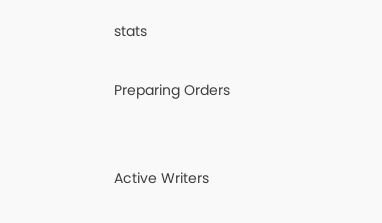stats

Preparing Orders


Active Writers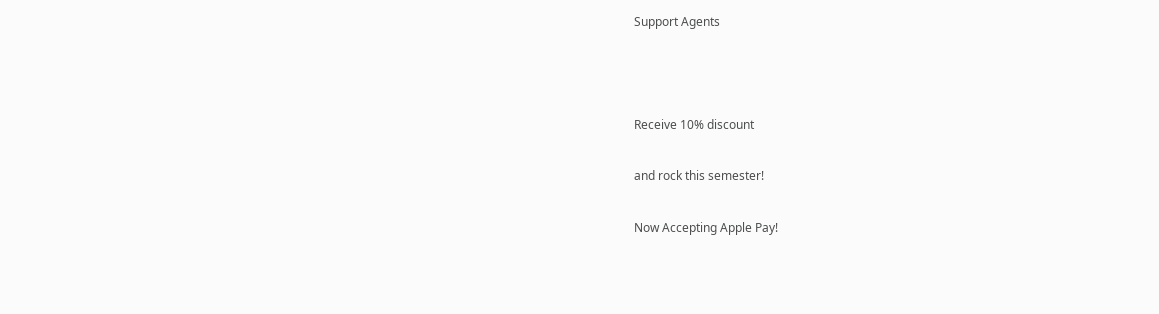Support Agents



Receive 10% discount

and rock this semester!

Now Accepting Apple Pay!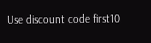Use discount code first10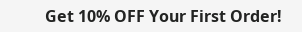Get 10% OFF Your First Order!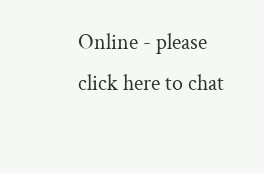Online - please click here to chat